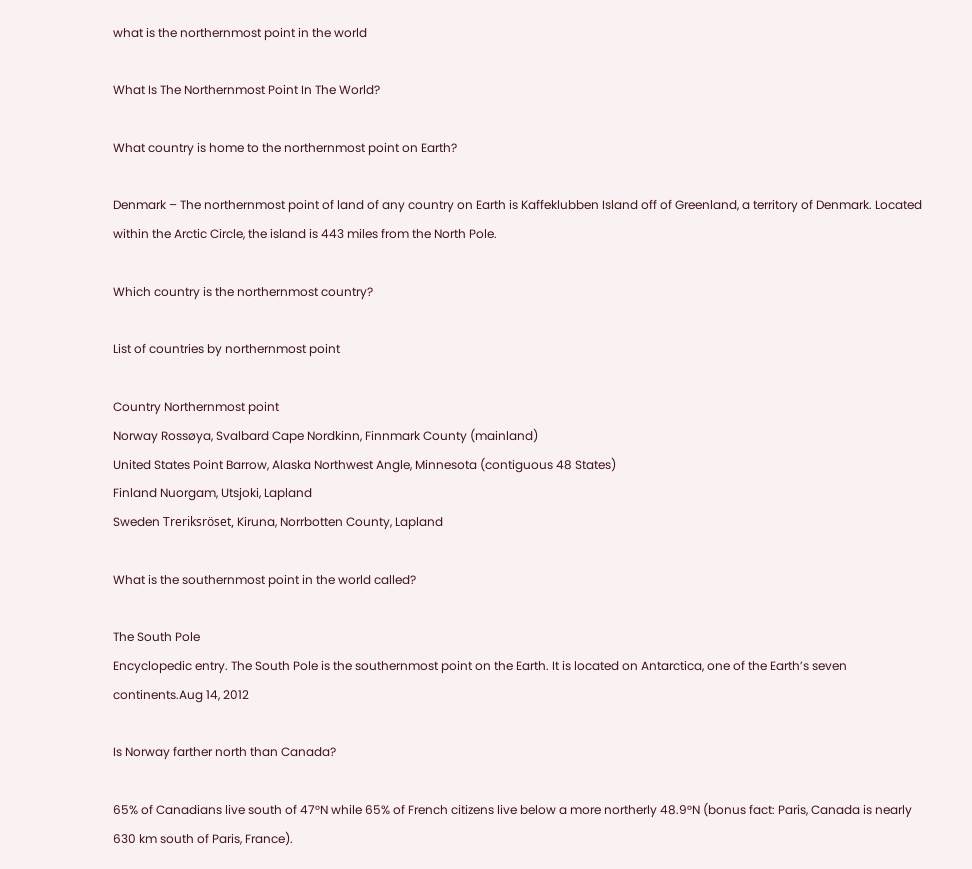what is the northernmost point in the world

What Is The Northernmost Point In The World?

What country is home to the northernmost point on Earth?

Denmark – The northernmost point of land of any country on Earth is Kaffeklubben Island off of Greenland, a territory of Denmark. Located within the Arctic Circle, the island is 443 miles from the North Pole.

Which country is the northernmost country?

List of countries by northernmost point

Country Northernmost point
Norway Rossøya, Svalbard Cape Nordkinn, Finnmark County (mainland)
United States Point Barrow, Alaska Northwest Angle, Minnesota (contiguous 48 States)
Finland Nuorgam, Utsjoki, Lapland
Sweden Treriksröset, Kiruna, Norrbotten County, Lapland

What is the southernmost point in the world called?

The South Pole
Encyclopedic entry. The South Pole is the southernmost point on the Earth. It is located on Antarctica, one of the Earth’s seven continents.Aug 14, 2012

Is Norway farther north than Canada?

65% of Canadians live south of 47°N while 65% of French citizens live below a more northerly 48.9°N (bonus fact: Paris, Canada is nearly 630 km south of Paris, France).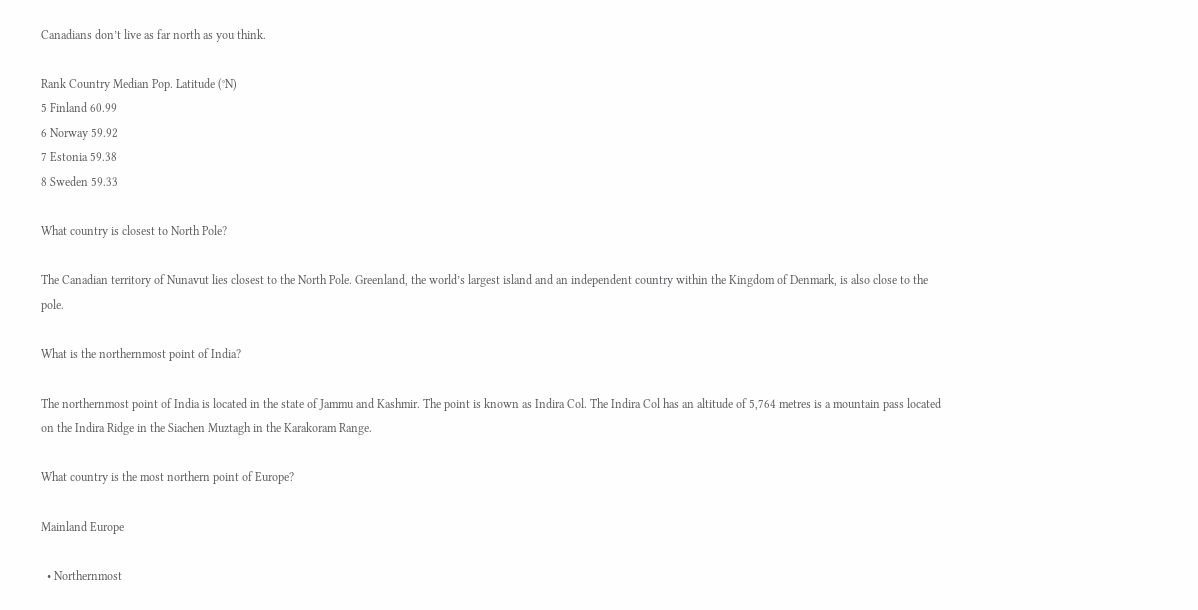Canadians don’t live as far north as you think.

Rank Country Median Pop. Latitude (°N)
5 Finland 60.99
6 Norway 59.92
7 Estonia 59.38
8 Sweden 59.33

What country is closest to North Pole?

The Canadian territory of Nunavut lies closest to the North Pole. Greenland, the world’s largest island and an independent country within the Kingdom of Denmark, is also close to the pole.

What is the northernmost point of India?

The northernmost point of India is located in the state of Jammu and Kashmir. The point is known as Indira Col. The Indira Col has an altitude of 5,764 metres is a mountain pass located on the Indira Ridge in the Siachen Muztagh in the Karakoram Range.

What country is the most northern point of Europe?

Mainland Europe

  • Northernmost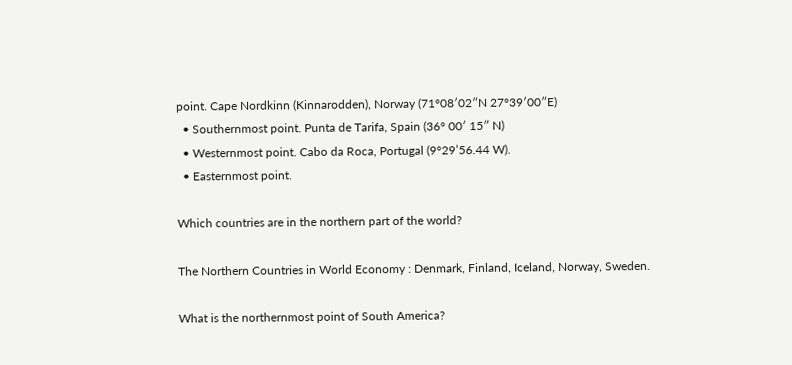point. Cape Nordkinn (Kinnarodden), Norway (71°08′02″N 27°39′00″E)
  • Southernmost point. Punta de Tarifa, Spain (36° 00′ 15″ N)
  • Westernmost point. Cabo da Roca, Portugal (9°29’56.44 W).
  • Easternmost point.

Which countries are in the northern part of the world?

The Northern Countries in World Economy : Denmark, Finland, Iceland, Norway, Sweden.

What is the northernmost point of South America?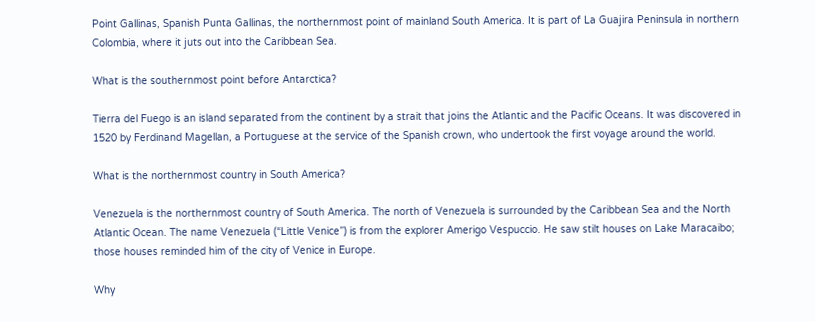Point Gallinas, Spanish Punta Gallinas, the northernmost point of mainland South America. It is part of La Guajira Peninsula in northern Colombia, where it juts out into the Caribbean Sea.

What is the southernmost point before Antarctica?

Tierra del Fuego is an island separated from the continent by a strait that joins the Atlantic and the Pacific Oceans. It was discovered in 1520 by Ferdinand Magellan, a Portuguese at the service of the Spanish crown, who undertook the first voyage around the world.

What is the northernmost country in South America?

Venezuela is the northernmost country of South America. The north of Venezuela is surrounded by the Caribbean Sea and the North Atlantic Ocean. The name Venezuela (“Little Venice”) is from the explorer Amerigo Vespuccio. He saw stilt houses on Lake Maracaibo; those houses reminded him of the city of Venice in Europe.

Why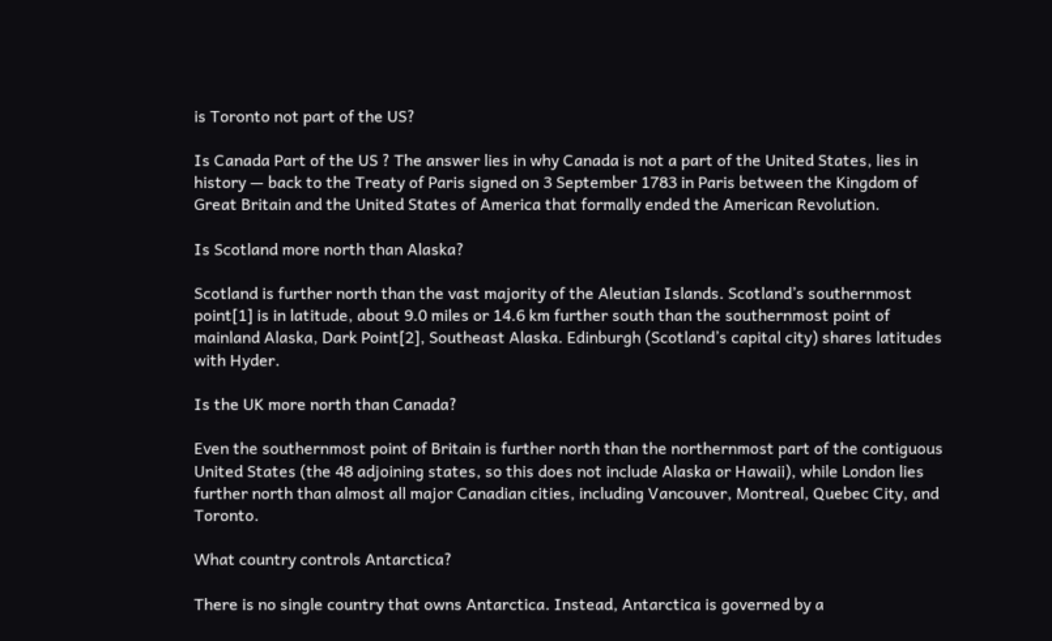is Toronto not part of the US?

Is Canada Part of the US ? The answer lies in why Canada is not a part of the United States, lies in history — back to the Treaty of Paris signed on 3 September 1783 in Paris between the Kingdom of Great Britain and the United States of America that formally ended the American Revolution.

Is Scotland more north than Alaska?

Scotland is further north than the vast majority of the Aleutian Islands. Scotland’s southernmost point[1] is in latitude, about 9.0 miles or 14.6 km further south than the southernmost point of mainland Alaska, Dark Point[2], Southeast Alaska. Edinburgh (Scotland’s capital city) shares latitudes with Hyder.

Is the UK more north than Canada?

Even the southernmost point of Britain is further north than the northernmost part of the contiguous United States (the 48 adjoining states, so this does not include Alaska or Hawaii), while London lies further north than almost all major Canadian cities, including Vancouver, Montreal, Quebec City, and Toronto.

What country controls Antarctica?

There is no single country that owns Antarctica. Instead, Antarctica is governed by a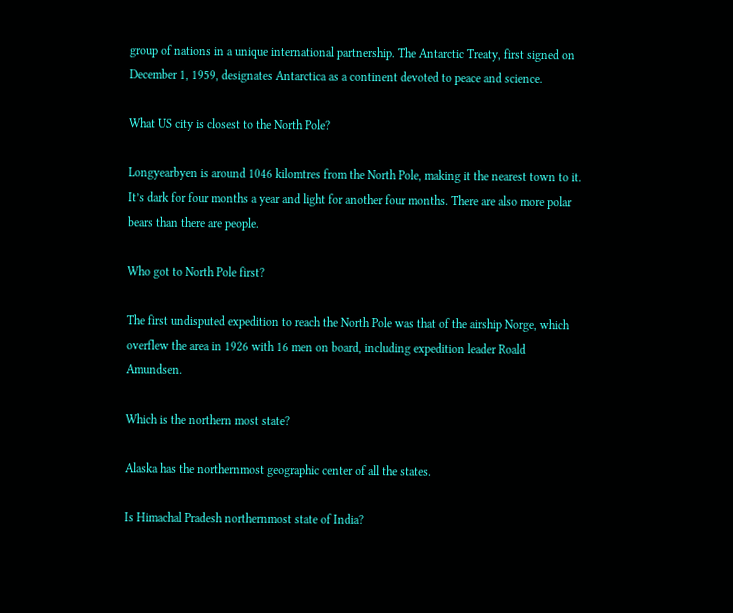group of nations in a unique international partnership. The Antarctic Treaty, first signed on December 1, 1959, designates Antarctica as a continent devoted to peace and science.

What US city is closest to the North Pole?

Longyearbyen is around 1046 kilomtres from the North Pole, making it the nearest town to it. It’s dark for four months a year and light for another four months. There are also more polar bears than there are people.

Who got to North Pole first?

The first undisputed expedition to reach the North Pole was that of the airship Norge, which overflew the area in 1926 with 16 men on board, including expedition leader Roald Amundsen.

Which is the northern most state?

Alaska has the northernmost geographic center of all the states.

Is Himachal Pradesh northernmost state of India?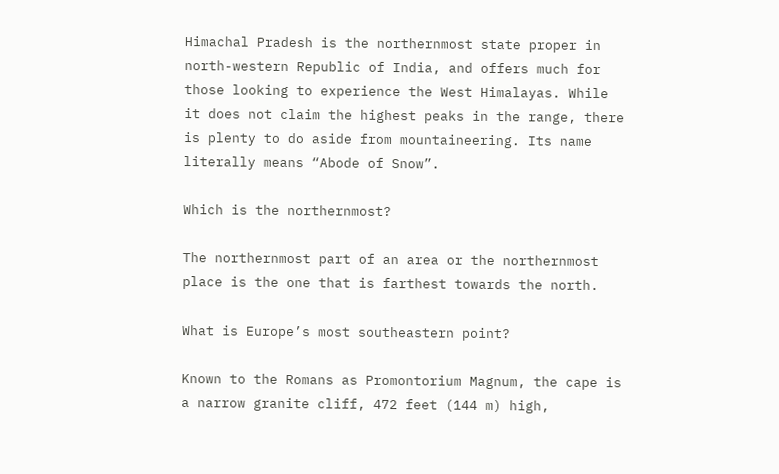Himachal Pradesh is the northernmost state proper in north-western Republic of India, and offers much for those looking to experience the West Himalayas. While it does not claim the highest peaks in the range, there is plenty to do aside from mountaineering. Its name literally means “Abode of Snow”.

Which is the northernmost?

The northernmost part of an area or the northernmost place is the one that is farthest towards the north.

What is Europe’s most southeastern point?

Known to the Romans as Promontorium Magnum, the cape is a narrow granite cliff, 472 feet (144 m) high,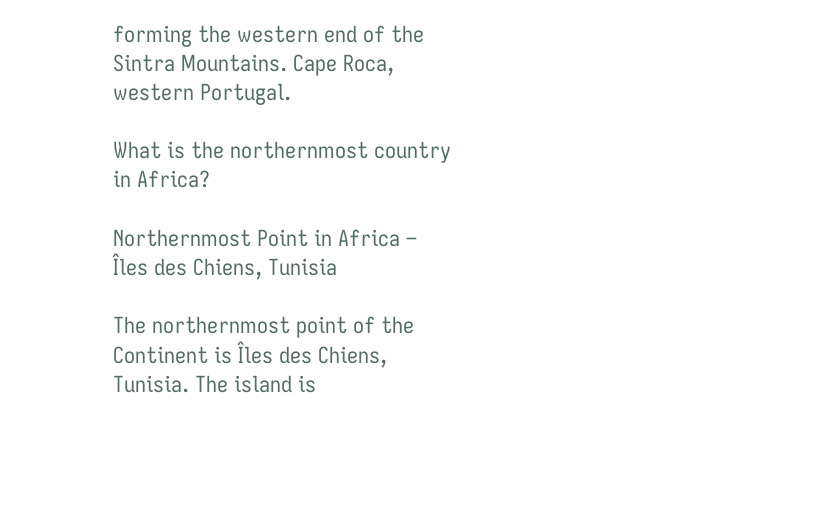forming the western end of the Sintra Mountains. Cape Roca, western Portugal.

What is the northernmost country in Africa?

Northernmost Point in Africa – Îles des Chiens, Tunisia

The northernmost point of the Continent is Îles des Chiens, Tunisia. The island is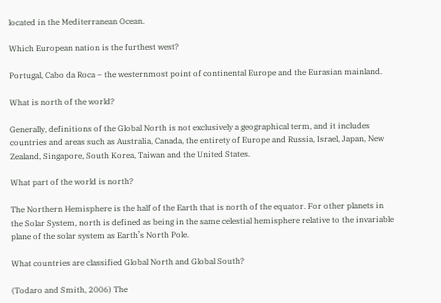located in the Mediterranean Ocean.

Which European nation is the furthest west?

Portugal, Cabo da Roca – the westernmost point of continental Europe and the Eurasian mainland.

What is north of the world?

Generally, definitions of the Global North is not exclusively a geographical term, and it includes countries and areas such as Australia, Canada, the entirety of Europe and Russia, Israel, Japan, New Zealand, Singapore, South Korea, Taiwan and the United States.

What part of the world is north?

The Northern Hemisphere is the half of the Earth that is north of the equator. For other planets in the Solar System, north is defined as being in the same celestial hemisphere relative to the invariable plane of the solar system as Earth’s North Pole.

What countries are classified Global North and Global South?

(Todaro and Smith, 2006) The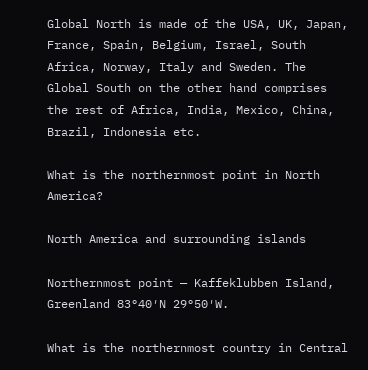Global North is made of the USA, UK, Japan, France, Spain, Belgium, Israel, South Africa, Norway, Italy and Sweden. The Global South on the other hand comprises the rest of Africa, India, Mexico, China, Brazil, Indonesia etc.

What is the northernmost point in North America?

North America and surrounding islands

Northernmost point — Kaffeklubben Island, Greenland 83°40′N 29°50′W.

What is the northernmost country in Central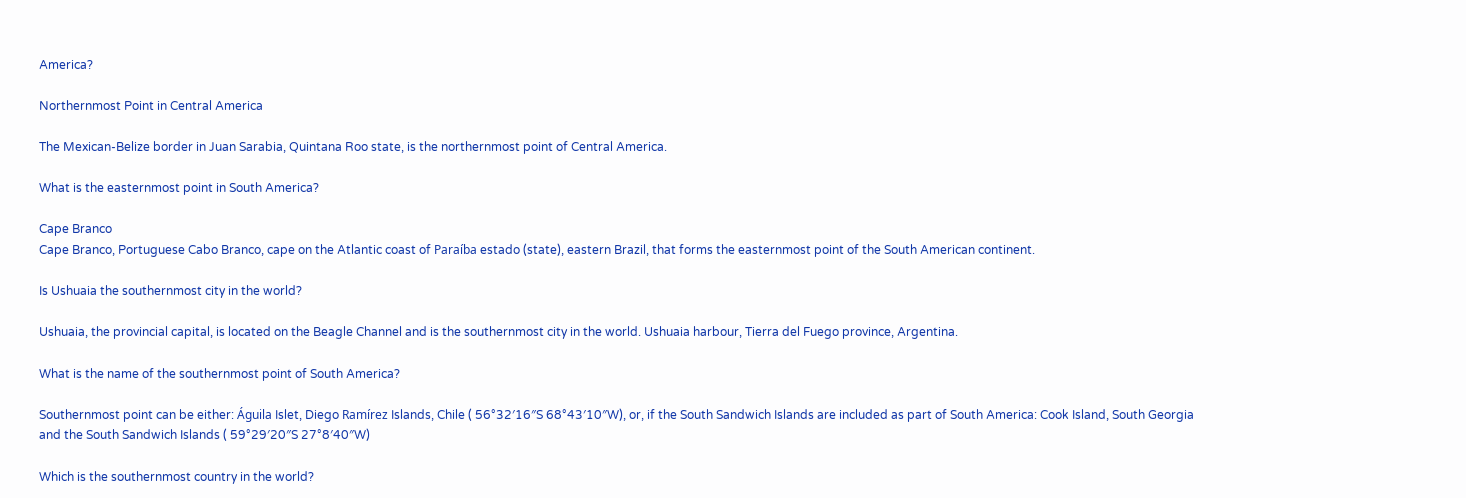America?

Northernmost Point in Central America

The Mexican-Belize border in Juan Sarabia, Quintana Roo state, is the northernmost point of Central America.

What is the easternmost point in South America?

Cape Branco
Cape Branco, Portuguese Cabo Branco, cape on the Atlantic coast of Paraíba estado (state), eastern Brazil, that forms the easternmost point of the South American continent.

Is Ushuaia the southernmost city in the world?

Ushuaia, the provincial capital, is located on the Beagle Channel and is the southernmost city in the world. Ushuaia harbour, Tierra del Fuego province, Argentina.

What is the name of the southernmost point of South America?

Southernmost point can be either: Águila Islet, Diego Ramírez Islands, Chile ( 56°32′16″S 68°43′10″W), or, if the South Sandwich Islands are included as part of South America: Cook Island, South Georgia and the South Sandwich Islands ( 59°29′20″S 27°8′40″W)

Which is the southernmost country in the world?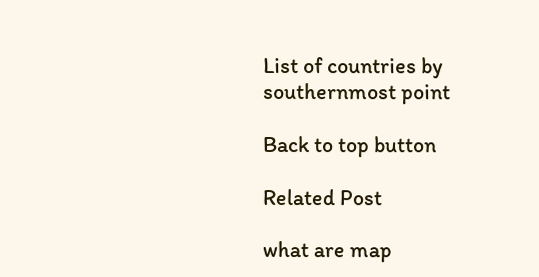List of countries by southernmost point

Back to top button

Related Post

what are map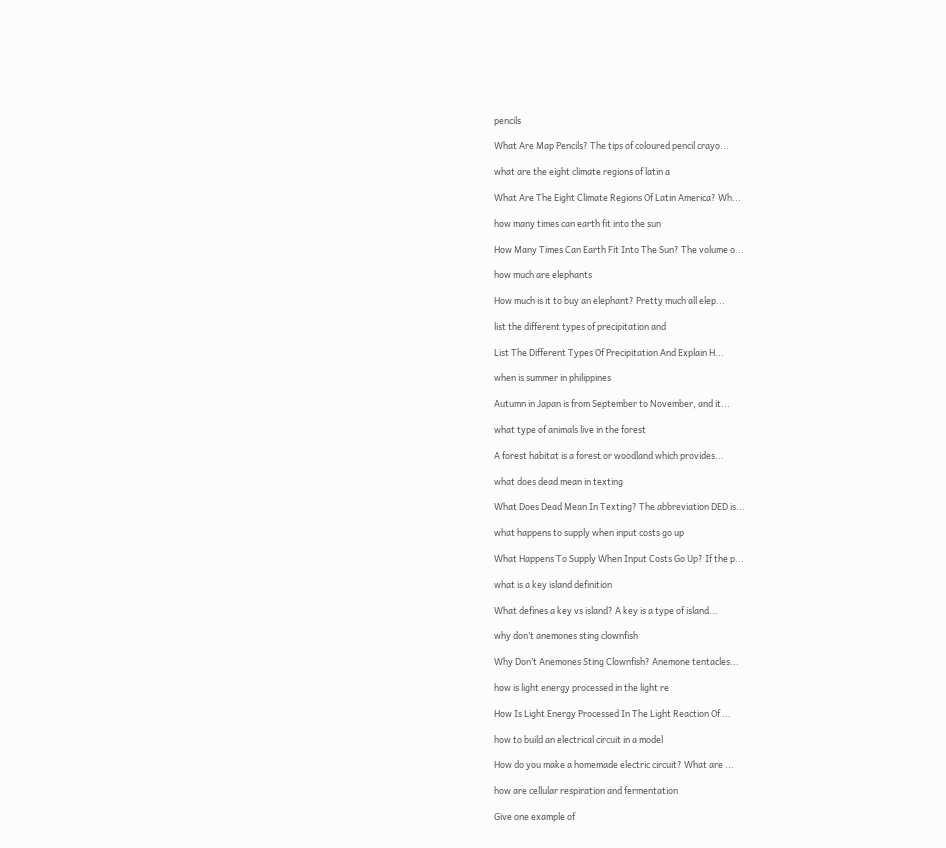pencils

What Are Map Pencils? The tips of coloured pencil crayo...

what are the eight climate regions of latin a

What Are The Eight Climate Regions Of Latin America? Wh...

how many times can earth fit into the sun

How Many Times Can Earth Fit Into The Sun? The volume o...

how much are elephants

How much is it to buy an elephant? Pretty much all elep...

list the different types of precipitation and

List The Different Types Of Precipitation And Explain H...

when is summer in philippines

Autumn in Japan is from September to November, and it...

what type of animals live in the forest

A forest habitat is a forest or woodland which provides...

what does dead mean in texting

What Does Dead Mean In Texting? The abbreviation DED is...

what happens to supply when input costs go up

What Happens To Supply When Input Costs Go Up? If the p...

what is a key island definition

What defines a key vs island? A key is a type of island...

why don’t anemones sting clownfish

Why Don’t Anemones Sting Clownfish? Anemone tentacles...

how is light energy processed in the light re

How Is Light Energy Processed In The Light Reaction Of ...

how to build an electrical circuit in a model

How do you make a homemade electric circuit? What are ...

how are cellular respiration and fermentation

Give one example of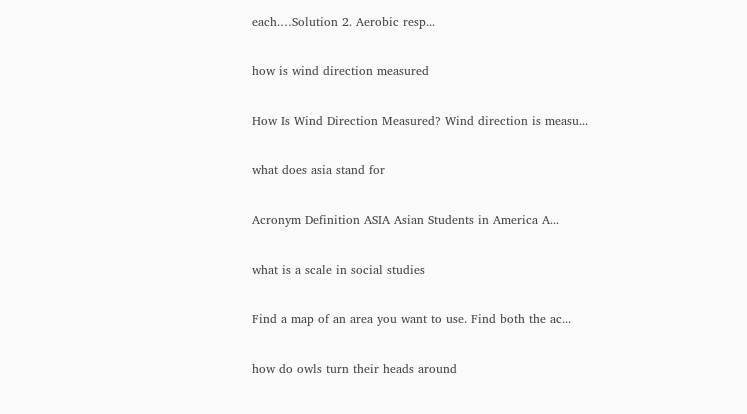each.…Solution 2. Aerobic resp...

how is wind direction measured

How Is Wind Direction Measured? Wind direction is measu...

what does asia stand for

Acronym Definition ASIA Asian Students in America A...

what is a scale in social studies

Find a map of an area you want to use. Find both the ac...

how do owls turn their heads around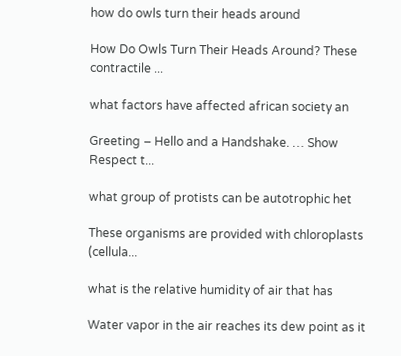how do owls turn their heads around

How Do Owls Turn Their Heads Around? These contractile ...

what factors have affected african society an

Greeting – Hello and a Handshake. … Show Respect t...

what group of protists can be autotrophic het

These organisms are provided with chloroplasts (cellula...

what is the relative humidity of air that has

Water vapor in the air reaches its dew point as it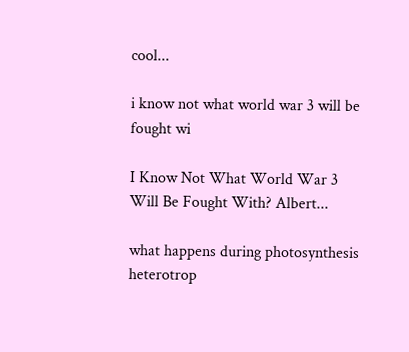cool...

i know not what world war 3 will be fought wi

I Know Not What World War 3 Will Be Fought With? Albert...

what happens during photosynthesis heterotrop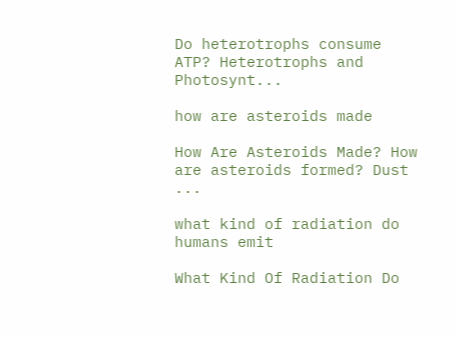Do heterotrophs consume ATP? Heterotrophs and Photosynt...

how are asteroids made

How Are Asteroids Made? How are asteroids formed? Dust ...

what kind of radiation do humans emit

What Kind Of Radiation Do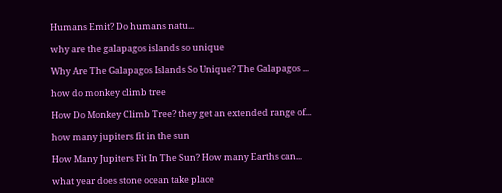Humans Emit? Do humans natu...

why are the galapagos islands so unique

Why Are The Galapagos Islands So Unique? The Galapagos ...

how do monkey climb tree

How Do Monkey Climb Tree? they get an extended range of...

how many jupiters fit in the sun

How Many Jupiters Fit In The Sun? How many Earths can...

what year does stone ocean take place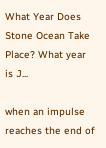What Year Does Stone Ocean Take Place? What year is J...

when an impulse reaches the end of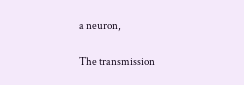a neuron,

The transmission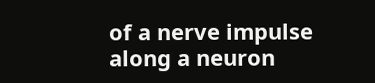of a nerve impulse along a neuron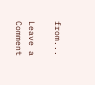from...

Leave a Comment